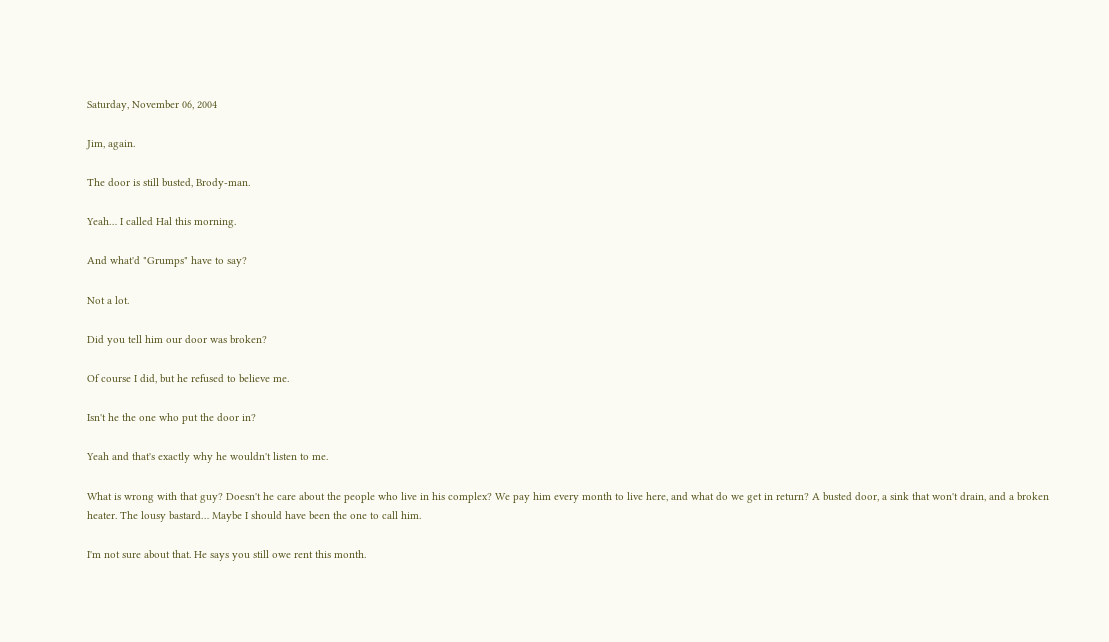Saturday, November 06, 2004

Jim, again.

The door is still busted, Brody-man.

Yeah… I called Hal this morning.

And what'd "Grumps" have to say?

Not a lot.

Did you tell him our door was broken?

Of course I did, but he refused to believe me.

Isn't he the one who put the door in?

Yeah and that's exactly why he wouldn't listen to me.

What is wrong with that guy? Doesn't he care about the people who live in his complex? We pay him every month to live here, and what do we get in return? A busted door, a sink that won't drain, and a broken heater. The lousy bastard… Maybe I should have been the one to call him.

I'm not sure about that. He says you still owe rent this month.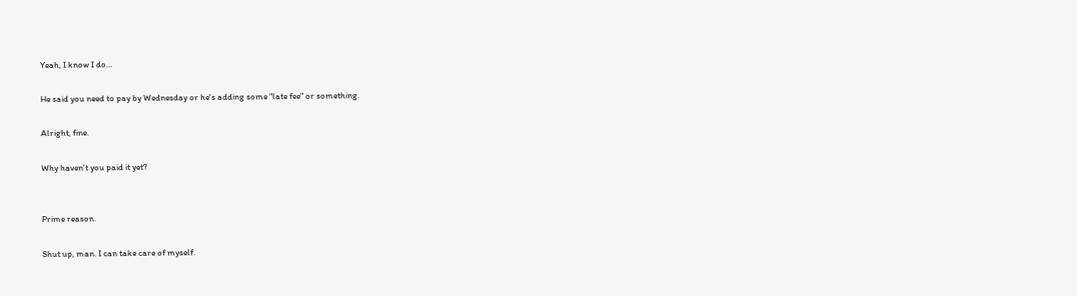Yeah, I know I do…

He said you need to pay by Wednesday or he's adding some "late fee" or something.

Alright, fine.

Why haven't you paid it yet?


Prime reason.

Shut up, man. I can take care of myself.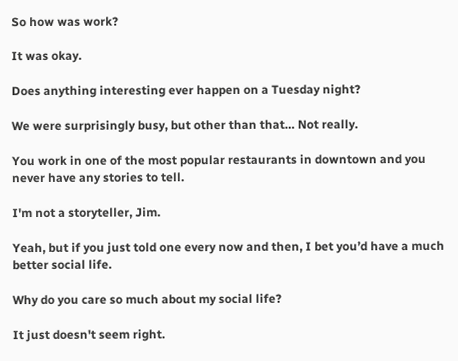So how was work?

It was okay.

Does anything interesting ever happen on a Tuesday night?

We were surprisingly busy, but other than that… Not really.

You work in one of the most popular restaurants in downtown and you never have any stories to tell.

I'm not a storyteller, Jim.

Yeah, but if you just told one every now and then, I bet you’d have a much better social life.

Why do you care so much about my social life?

It just doesn't seem right.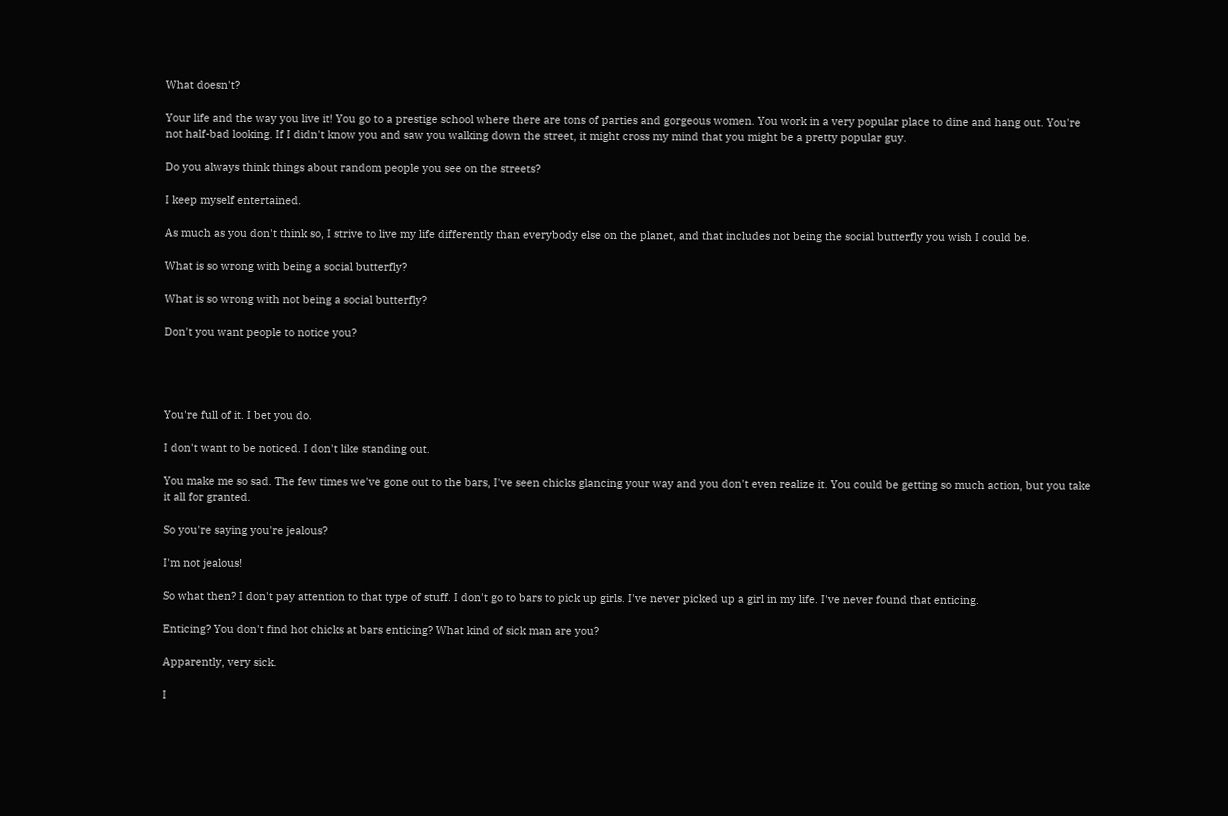What doesn't?

Your life and the way you live it! You go to a prestige school where there are tons of parties and gorgeous women. You work in a very popular place to dine and hang out. You're not half-bad looking. If I didn't know you and saw you walking down the street, it might cross my mind that you might be a pretty popular guy.

Do you always think things about random people you see on the streets?

I keep myself entertained.

As much as you don't think so, I strive to live my life differently than everybody else on the planet, and that includes not being the social butterfly you wish I could be.

What is so wrong with being a social butterfly?

What is so wrong with not being a social butterfly?

Don't you want people to notice you?




You're full of it. I bet you do.

I don't want to be noticed. I don't like standing out.

You make me so sad. The few times we've gone out to the bars, I've seen chicks glancing your way and you don't even realize it. You could be getting so much action, but you take it all for granted.

So you're saying you're jealous?

I'm not jealous!

So what then? I don't pay attention to that type of stuff. I don't go to bars to pick up girls. I've never picked up a girl in my life. I've never found that enticing.

Enticing? You don't find hot chicks at bars enticing? What kind of sick man are you?

Apparently, very sick.

I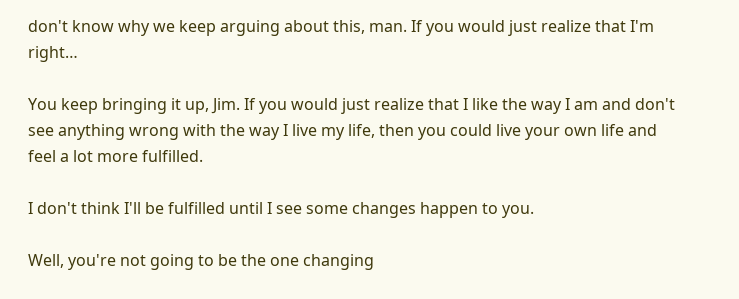don't know why we keep arguing about this, man. If you would just realize that I'm right…

You keep bringing it up, Jim. If you would just realize that I like the way I am and don't see anything wrong with the way I live my life, then you could live your own life and feel a lot more fulfilled.

I don't think I'll be fulfilled until I see some changes happen to you.

Well, you're not going to be the one changing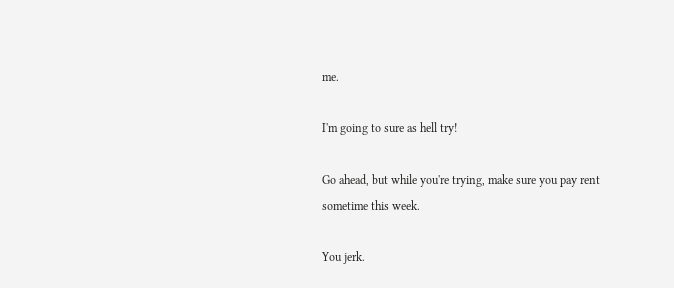me.

I'm going to sure as hell try!

Go ahead, but while you're trying, make sure you pay rent sometime this week.

You jerk.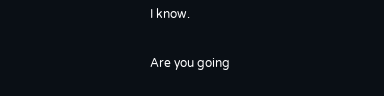I know.

Are you going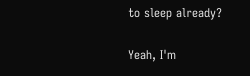to sleep already?

Yeah, I'm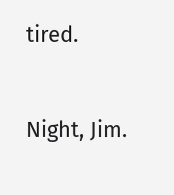tired.


Night, Jim.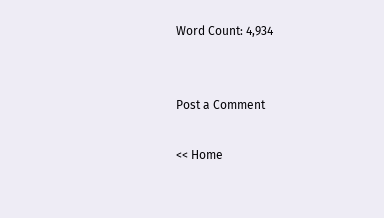Word Count: 4,934


Post a Comment

<< Home